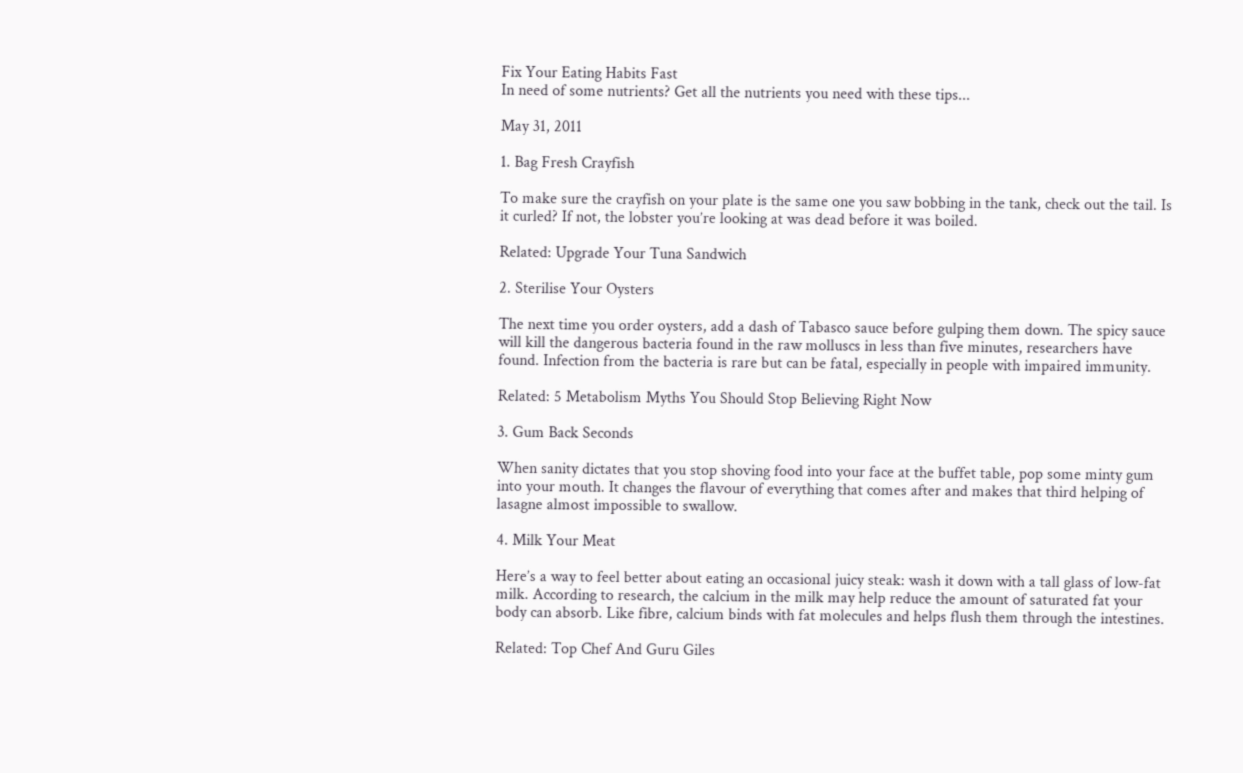Fix Your Eating Habits Fast
In need of some nutrients? Get all the nutrients you need with these tips...

May 31, 2011

1. Bag Fresh Crayfish

To make sure the crayfish on your plate is the same one you saw bobbing in the tank, check out the tail. Is it curled? If not, the lobster you’re looking at was dead before it was boiled.

Related: Upgrade Your Tuna Sandwich

2. Sterilise Your Oysters

The next time you order oysters, add a dash of Tabasco sauce before gulping them down. The spicy sauce will kill the dangerous bacteria found in the raw molluscs in less than five minutes, researchers have found. Infection from the bacteria is rare but can be fatal, especially in people with impaired immunity.

Related: 5 Metabolism Myths You Should Stop Believing Right Now

3. Gum Back Seconds

When sanity dictates that you stop shoving food into your face at the buffet table, pop some minty gum into your mouth. It changes the flavour of everything that comes after and makes that third helping of lasagne almost impossible to swallow.

4. Milk Your Meat

Here’s a way to feel better about eating an occasional juicy steak: wash it down with a tall glass of low-fat milk. According to research, the calcium in the milk may help reduce the amount of saturated fat your body can absorb. Like fibre, calcium binds with fat molecules and helps flush them through the intestines.

Related: Top Chef And Guru Giles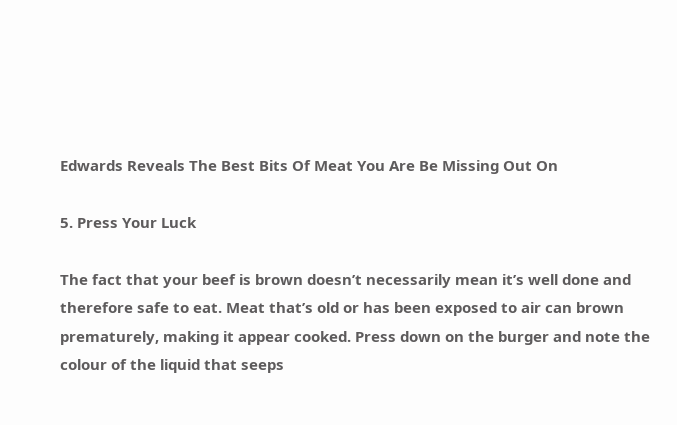Edwards Reveals The Best Bits Of Meat You Are Be Missing Out On

5. Press Your Luck

The fact that your beef is brown doesn’t necessarily mean it’s well done and therefore safe to eat. Meat that’s old or has been exposed to air can brown prematurely, making it appear cooked. Press down on the burger and note the colour of the liquid that seeps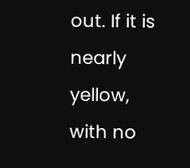out. If it is nearly yellow, with no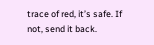trace of red, it’s safe. If not, send it back.